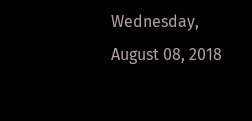Wednesday, August 08, 2018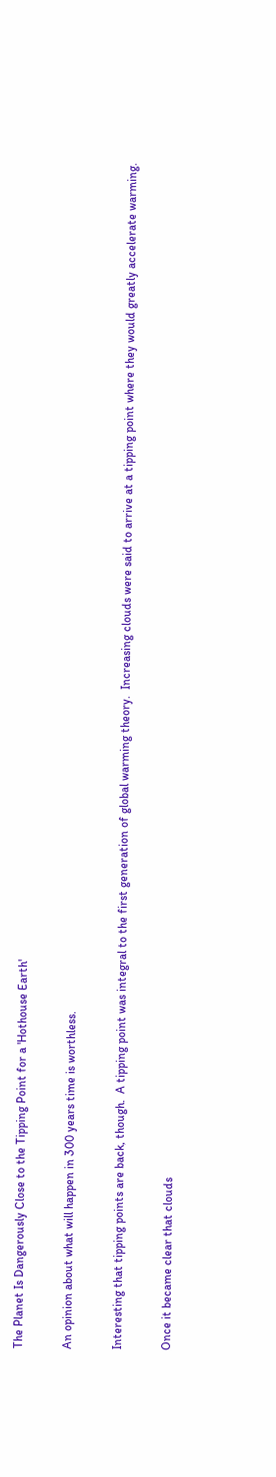The Planet Is Dangerously Close to the Tipping Point for a 'Hothouse Earth'

An opinion about what will happen in 300 years time is worthless.

Interesting that tipping points are back, though.  A tipping point was integral to the first generation of global warming theory.  Increasing clouds were said to arrive at a tipping point where they would greatly accelerate warming.

Once it became clear that clouds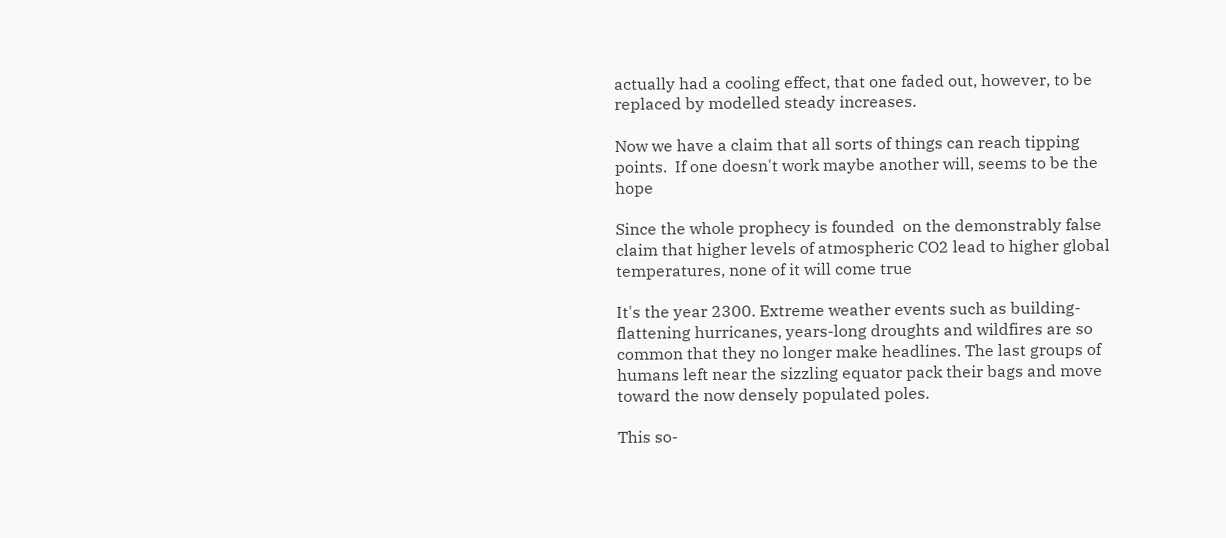actually had a cooling effect, that one faded out, however, to be replaced by modelled steady increases.

Now we have a claim that all sorts of things can reach tipping points.  If one doesn't work maybe another will, seems to be the hope

Since the whole prophecy is founded  on the demonstrably false claim that higher levels of atmospheric CO2 lead to higher global temperatures, none of it will come true

It's the year 2300. Extreme weather events such as building-flattening hurricanes, years-long droughts and wildfires are so common that they no longer make headlines. The last groups of humans left near the sizzling equator pack their bags and move toward the now densely populated poles.

This so-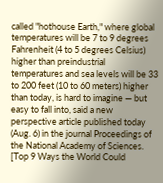called "hothouse Earth," where global temperatures will be 7 to 9 degrees Fahrenheit (4 to 5 degrees Celsius) higher than preindustrial temperatures and sea levels will be 33 to 200 feet (10 to 60 meters) higher than today, is hard to imagine — but easy to fall into, said a new perspective article published today (Aug. 6) in the journal Proceedings of the National Academy of Sciences. [Top 9 Ways the World Could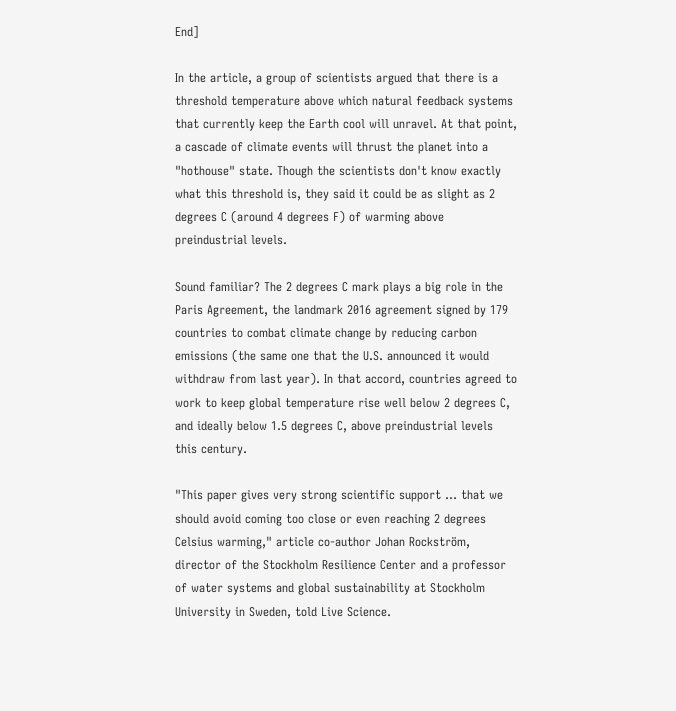End]

In the article, a group of scientists argued that there is a threshold temperature above which natural feedback systems that currently keep the Earth cool will unravel. At that point, a cascade of climate events will thrust the planet into a "hothouse" state. Though the scientists don't know exactly what this threshold is, they said it could be as slight as 2 degrees C (around 4 degrees F) of warming above preindustrial levels.

Sound familiar? The 2 degrees C mark plays a big role in the Paris Agreement, the landmark 2016 agreement signed by 179 countries to combat climate change by reducing carbon emissions (the same one that the U.S. announced it would withdraw from last year). In that accord, countries agreed to work to keep global temperature rise well below 2 degrees C, and ideally below 1.5 degrees C, above preindustrial levels this century.

"This paper gives very strong scientific support … that we should avoid coming too close or even reaching 2 degrees Celsius warming," article co-author Johan Rockström, director of the Stockholm Resilience Center and a professor of water systems and global sustainability at Stockholm University in Sweden, told Live Science.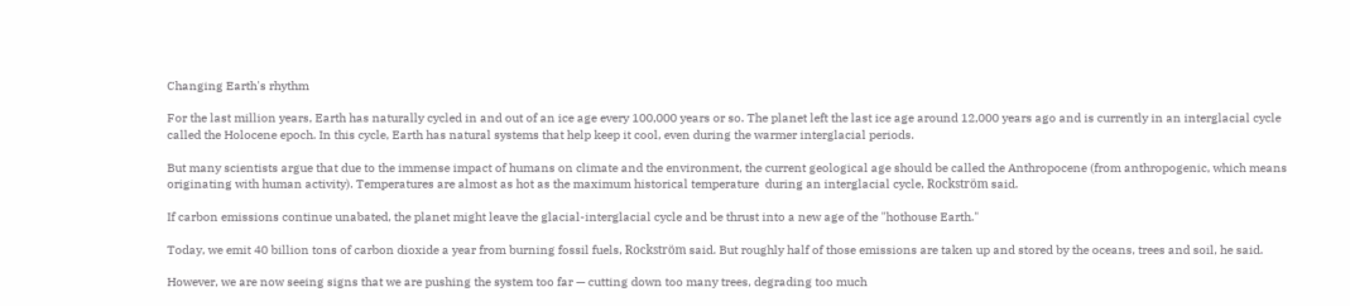Changing Earth's rhythm

For the last million years, Earth has naturally cycled in and out of an ice age every 100,000 years or so. The planet left the last ice age around 12,000 years ago and is currently in an interglacial cycle called the Holocene epoch. In this cycle, Earth has natural systems that help keep it cool, even during the warmer interglacial periods.

But many scientists argue that due to the immense impact of humans on climate and the environment, the current geological age should be called the Anthropocene (from anthropogenic, which means originating with human activity). Temperatures are almost as hot as the maximum historical temperature  during an interglacial cycle, Rockström said.

If carbon emissions continue unabated, the planet might leave the glacial-interglacial cycle and be thrust into a new age of the "hothouse Earth."

Today, we emit 40 billion tons of carbon dioxide a year from burning fossil fuels, Rockström said. But roughly half of those emissions are taken up and stored by the oceans, trees and soil, he said.

However, we are now seeing signs that we are pushing the system too far — cutting down too many trees, degrading too much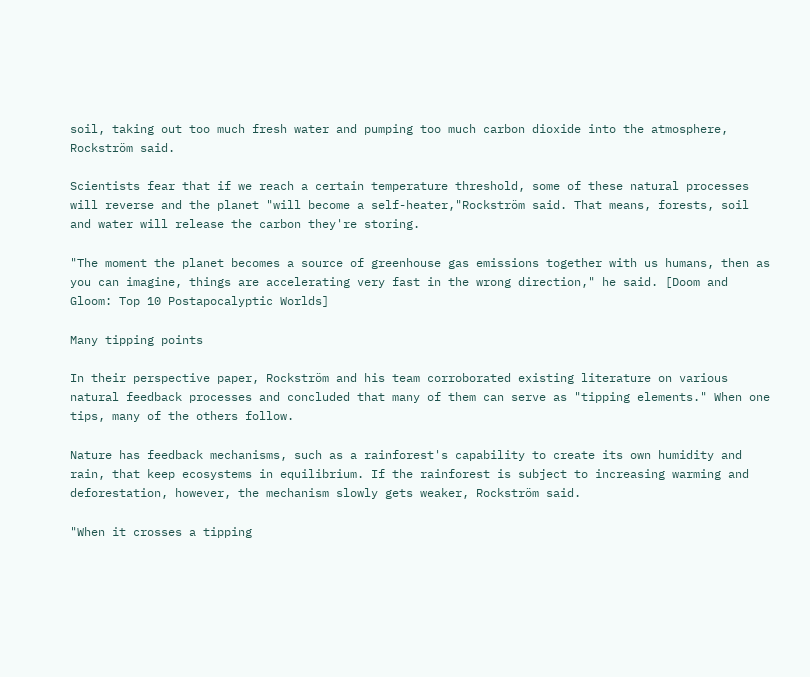soil, taking out too much fresh water and pumping too much carbon dioxide into the atmosphere, Rockström said.

Scientists fear that if we reach a certain temperature threshold, some of these natural processes will reverse and the planet "will become a self-heater,"Rockström said. That means, forests, soil and water will release the carbon they're storing.

"The moment the planet becomes a source of greenhouse gas emissions together with us humans, then as you can imagine, things are accelerating very fast in the wrong direction," he said. [Doom and Gloom: Top 10 Postapocalyptic Worlds]

Many tipping points

In their perspective paper, Rockström and his team corroborated existing literature on various natural feedback processes and concluded that many of them can serve as "tipping elements." When one tips, many of the others follow.

Nature has feedback mechanisms, such as a rainforest's capability to create its own humidity and rain, that keep ecosystems in equilibrium. If the rainforest is subject to increasing warming and deforestation, however, the mechanism slowly gets weaker, Rockström said.

"When it crosses a tipping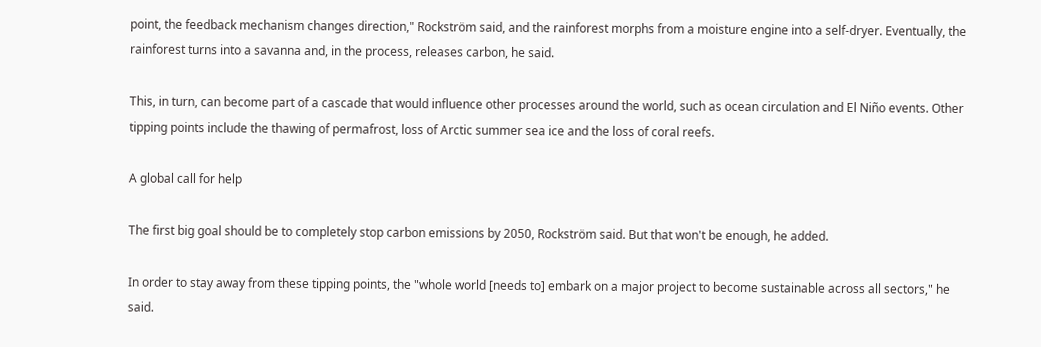point, the feedback mechanism changes direction," Rockström said, and the rainforest morphs from a moisture engine into a self-dryer. Eventually, the rainforest turns into a savanna and, in the process, releases carbon, he said.

This, in turn, can become part of a cascade that would influence other processes around the world, such as ocean circulation and El Niño events. Other tipping points include the thawing of permafrost, loss of Arctic summer sea ice and the loss of coral reefs.

A global call for help

The first big goal should be to completely stop carbon emissions by 2050, Rockström said. But that won't be enough, he added.

In order to stay away from these tipping points, the "whole world [needs to] embark on a major project to become sustainable across all sectors," he said.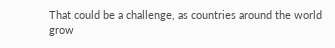That could be a challenge, as countries around the world grow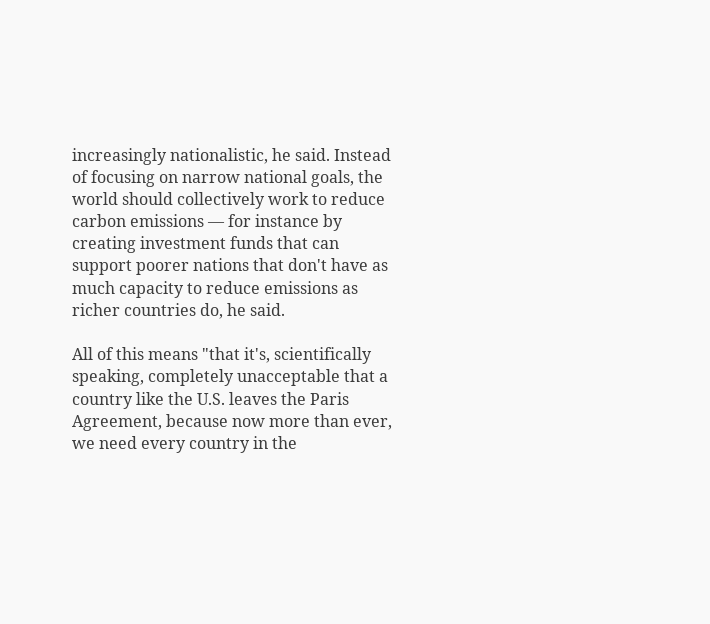increasingly nationalistic, he said. Instead of focusing on narrow national goals, the world should collectively work to reduce carbon emissions — for instance by creating investment funds that can support poorer nations that don't have as much capacity to reduce emissions as richer countries do, he said.

All of this means "that it's, scientifically speaking, completely unacceptable that a country like the U.S. leaves the Paris Agreement, because now more than ever, we need every country in the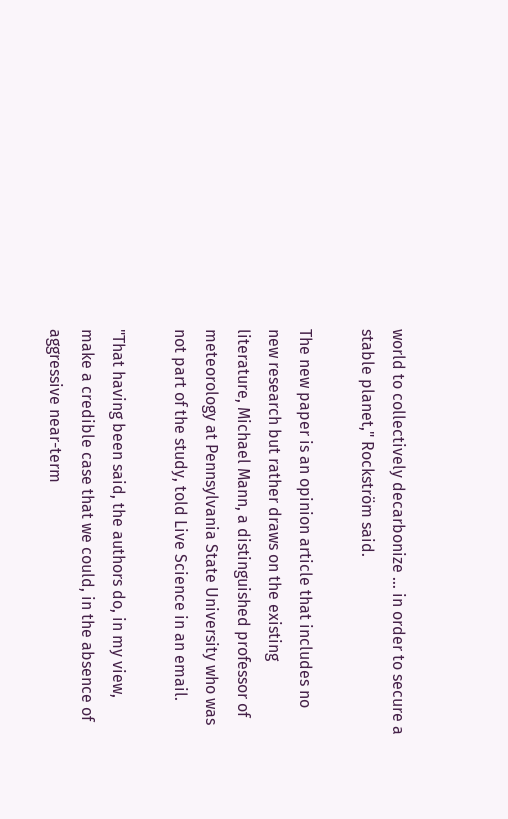world to collectively decarbonize … in order to secure a stable planet," Rockström said.

The new paper is an opinion article that includes no new research but rather draws on the existing literature, Michael Mann, a distinguished professor of meteorology at Pennsylvania State University who was not part of the study, told Live Science in an email.

"That having been said, the authors do, in my view, make a credible case that we could, in the absence of aggressive near-term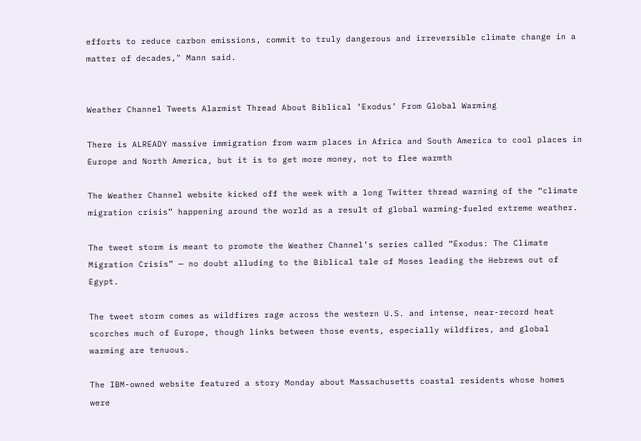efforts to reduce carbon emissions, commit to truly dangerous and irreversible climate change in a matter of decades," Mann said.


Weather Channel Tweets Alarmist Thread About Biblical ‘Exodus’ From Global Warming

There is ALREADY massive immigration from warm places in Africa and South America to cool places in Europe and North America, but it is to get more money, not to flee warmth

The Weather Channel website kicked off the week with a long Twitter thread warning of the “climate migration crisis” happening around the world as a result of global warming-fueled extreme weather.

The tweet storm is meant to promote the Weather Channel’s series called “Exodus: The Climate Migration Crisis” — no doubt alluding to the Biblical tale of Moses leading the Hebrews out of Egypt.

The tweet storm comes as wildfires rage across the western U.S. and intense, near-record heat scorches much of Europe, though links between those events, especially wildfires, and global warming are tenuous.

The IBM-owned website featured a story Monday about Massachusetts coastal residents whose homes were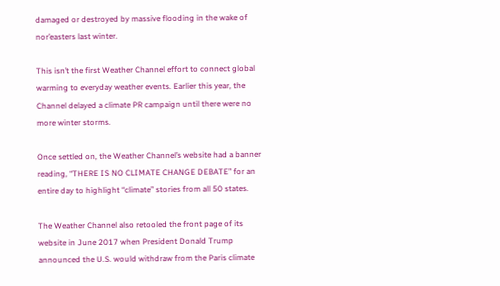damaged or destroyed by massive flooding in the wake of nor’easters last winter.

This isn’t the first Weather Channel effort to connect global warming to everyday weather events. Earlier this year, the Channel delayed a climate PR campaign until there were no more winter storms.

Once settled on, the Weather Channel’s website had a banner reading, “THERE IS NO CLIMATE CHANGE DEBATE” for an entire day to highlight “climate” stories from all 50 states.

The Weather Channel also retooled the front page of its website in June 2017 when President Donald Trump announced the U.S. would withdraw from the Paris climate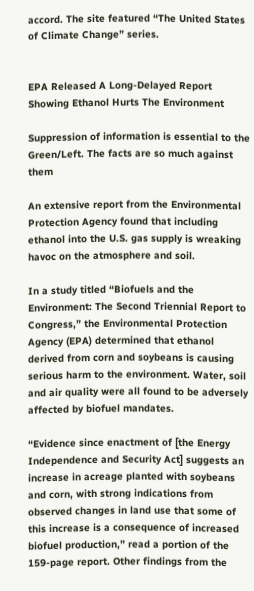accord. The site featured “The United States of Climate Change” series.


EPA Released A Long-Delayed Report Showing Ethanol Hurts The Environment

Suppression of information is essential to the Green/Left. The facts are so much against them

An extensive report from the Environmental Protection Agency found that including ethanol into the U.S. gas supply is wreaking havoc on the atmosphere and soil.

In a study titled “Biofuels and the Environment: The Second Triennial Report to Congress,” the Environmental Protection Agency (EPA) determined that ethanol derived from corn and soybeans is causing serious harm to the environment. Water, soil and air quality were all found to be adversely affected by biofuel mandates.

“Evidence since enactment of [the Energy Independence and Security Act] suggests an increase in acreage planted with soybeans and corn, with strong indications from observed changes in land use that some of this increase is a consequence of increased biofuel production,” read a portion of the 159-page report. Other findings from the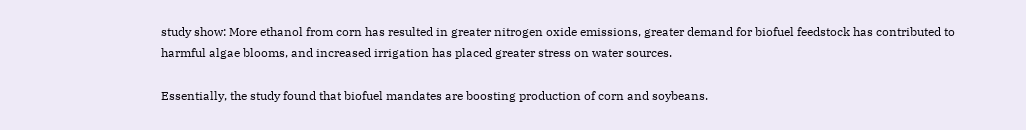study show: More ethanol from corn has resulted in greater nitrogen oxide emissions, greater demand for biofuel feedstock has contributed to harmful algae blooms, and increased irrigation has placed greater stress on water sources.

Essentially, the study found that biofuel mandates are boosting production of corn and soybeans.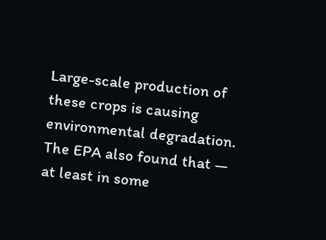Large-scale production of these crops is causing environmental degradation. The EPA also found that — at least in some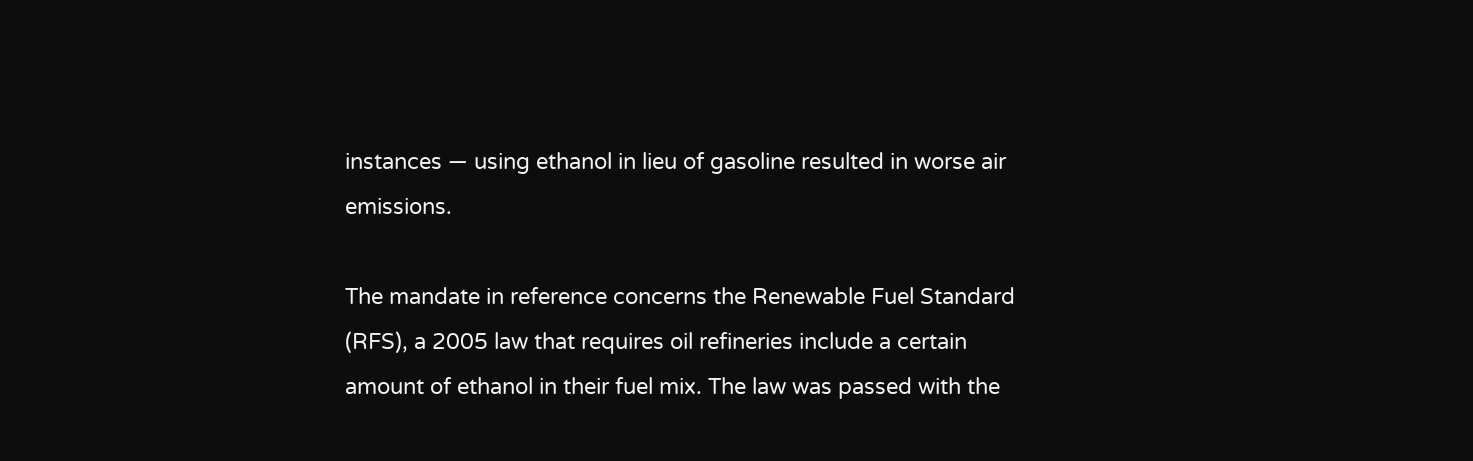instances — using ethanol in lieu of gasoline resulted in worse air emissions.

The mandate in reference concerns the Renewable Fuel Standard (RFS), a 2005 law that requires oil refineries include a certain amount of ethanol in their fuel mix. The law was passed with the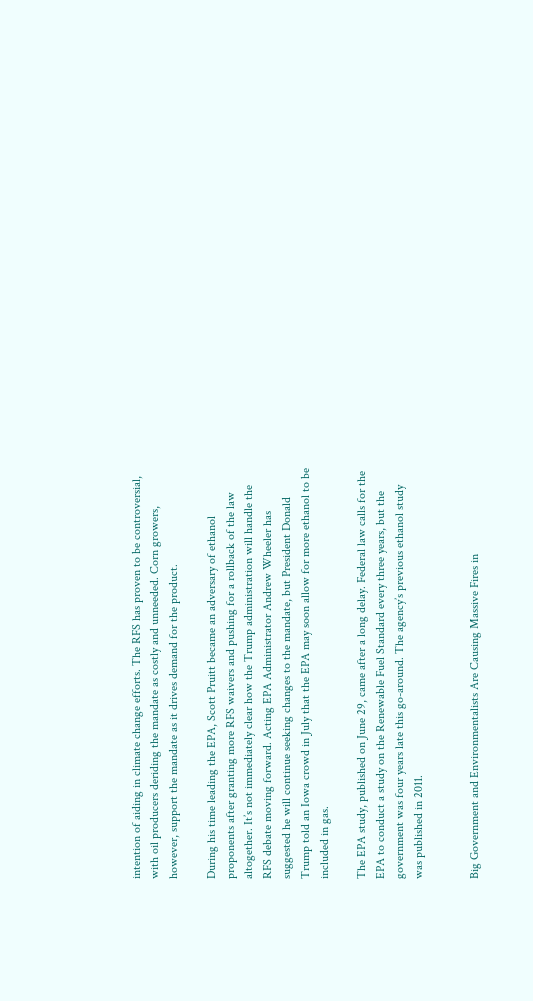intention of aiding in climate change efforts. The RFS has proven to be controversial, with oil producers deriding the mandate as costly and unneeded. Corn growers, however, support the mandate as it drives demand for the product.

During his time leading the EPA, Scott Pruitt became an adversary of ethanol proponents after granting more RFS waivers and pushing for a rollback of the law altogether. It’s not immediately clear how the Trump administration will handle the RFS debate moving forward. Acting EPA Administrator Andrew Wheeler has suggested he will continue seeking changes to the mandate, but President Donald Trump told an Iowa crowd in July that the EPA may soon allow for more ethanol to be included in gas.

The EPA study, published on June 29, came after a long delay. Federal law calls for the EPA to conduct a study on the Renewable Fuel Standard every three years, but the government was four years late this go-around. The agency’s previous ethanol study was published in 2011.


Big Government and Environmentalists Are Causing Massive Fires in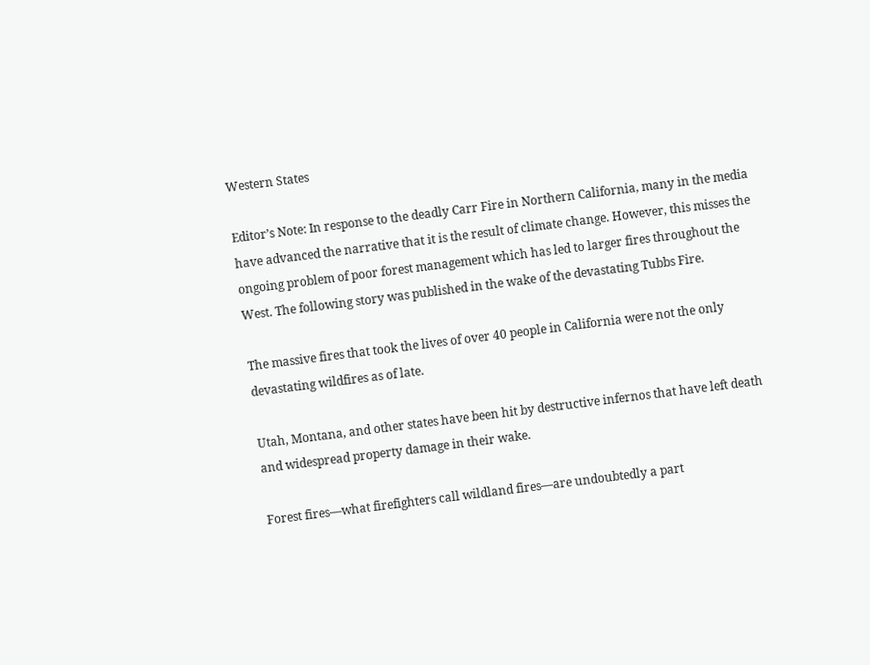Western States

Editor’s Note: In response to the deadly Carr Fire in Northern California, many in the media have advanced the narrative that it is the result of climate change. However, this misses the ongoing problem of poor forest management which has led to larger fires throughout the West. The following story was published in the wake of the devastating Tubbs Fire.

The massive fires that took the lives of over 40 people in California were not the only devastating wildfires as of late.

Utah, Montana, and other states have been hit by destructive infernos that have left death and widespread property damage in their wake.

Forest fires—what firefighters call wildland fires—are undoubtedly a part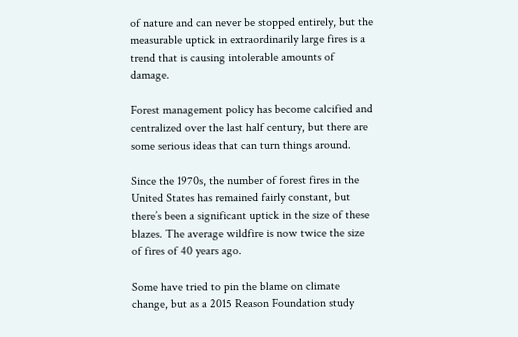of nature and can never be stopped entirely, but the measurable uptick in extraordinarily large fires is a trend that is causing intolerable amounts of damage.

Forest management policy has become calcified and centralized over the last half century, but there are some serious ideas that can turn things around.

Since the 1970s, the number of forest fires in the United States has remained fairly constant, but there’s been a significant uptick in the size of these blazes. The average wildfire is now twice the size of fires of 40 years ago.

Some have tried to pin the blame on climate change, but as a 2015 Reason Foundation study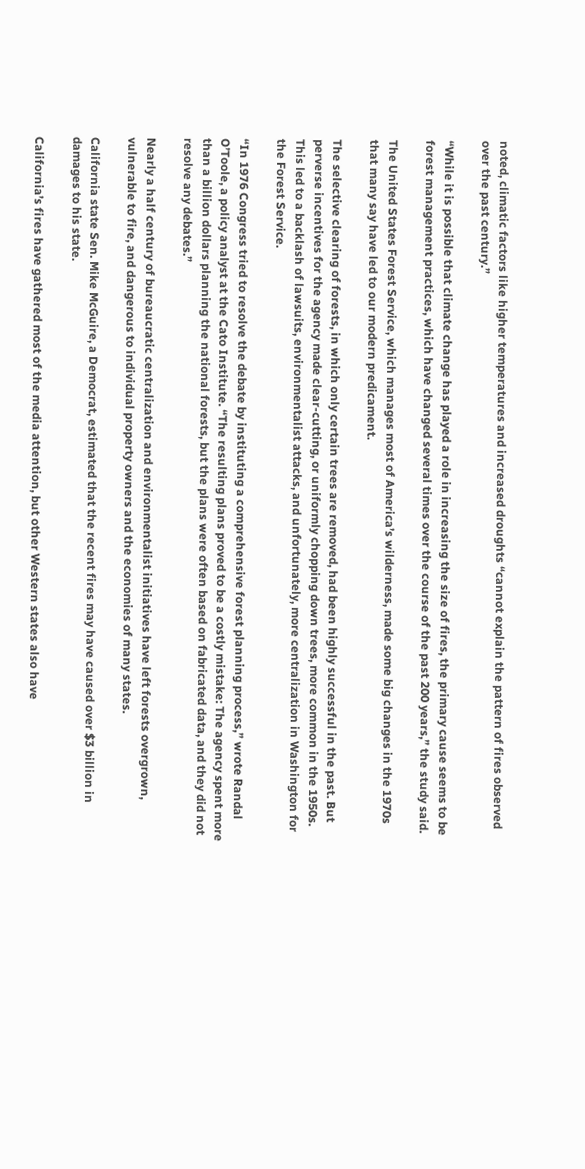noted, climatic factors like higher temperatures and increased droughts “cannot explain the pattern of fires observed over the past century.”

“While it is possible that climate change has played a role in increasing the size of fires, the primary cause seems to be forest management practices, which have changed several times over the course of the past 200 years,” the study said.

The United States Forest Service, which manages most of America’s wilderness, made some big changes in the 1970s that many say have led to our modern predicament.

The selective clearing of forests, in which only certain trees are removed, had been highly successful in the past. But perverse incentives for the agency made clear-cutting, or uniformly chopping down trees, more common in the 1950s. This led to a backlash of lawsuits, environmentalist attacks, and unfortunately, more centralization in Washington for the Forest Service.

“In 1976 Congress tried to resolve the debate by instituting a comprehensive forest planning process,” wrote Randal O’Toole, a policy analyst at the Cato Institute. “The resulting plans proved to be a costly mistake: The agency spent more than a billion dollars planning the national forests, but the plans were often based on fabricated data, and they did not resolve any debates.”

Nearly a half century of bureaucratic centralization and environmentalist initiatives have left forests overgrown, vulnerable to fire, and dangerous to individual property owners and the economies of many states.

California state Sen. Mike McGuire, a Democrat, estimated that the recent fires may have caused over $3 billion in damages to his state.

California’s fires have gathered most of the media attention, but other Western states also have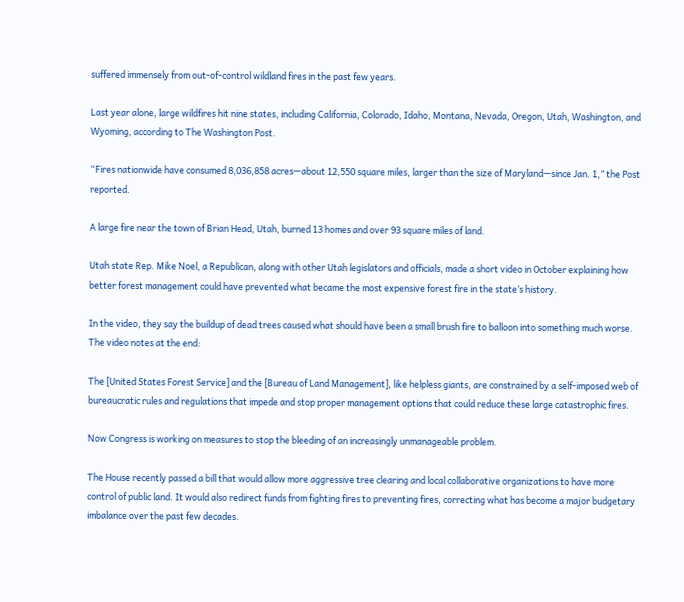suffered immensely from out-of-control wildland fires in the past few years.

Last year alone, large wildfires hit nine states, including California, Colorado, Idaho, Montana, Nevada, Oregon, Utah, Washington, and Wyoming, according to The Washington Post.

“Fires nationwide have consumed 8,036,858 acres—about 12,550 square miles, larger than the size of Maryland—since Jan. 1,” the Post reported.

A large fire near the town of Brian Head, Utah, burned 13 homes and over 93 square miles of land.

Utah state Rep. Mike Noel, a Republican, along with other Utah legislators and officials, made a short video in October explaining how better forest management could have prevented what became the most expensive forest fire in the state’s history.

In the video, they say the buildup of dead trees caused what should have been a small brush fire to balloon into something much worse. The video notes at the end:

The [United States Forest Service] and the [Bureau of Land Management], like helpless giants, are constrained by a self-imposed web of bureaucratic rules and regulations that impede and stop proper management options that could reduce these large catastrophic fires.

Now Congress is working on measures to stop the bleeding of an increasingly unmanageable problem.

The House recently passed a bill that would allow more aggressive tree clearing and local collaborative organizations to have more control of public land. It would also redirect funds from fighting fires to preventing fires, correcting what has become a major budgetary imbalance over the past few decades.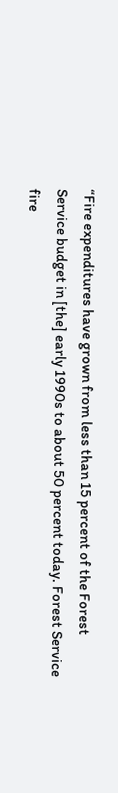“Fire expenditures have grown from less than 15 percent of the Forest Service budget in [the] early 1990s to about 50 percent today. Forest Service fire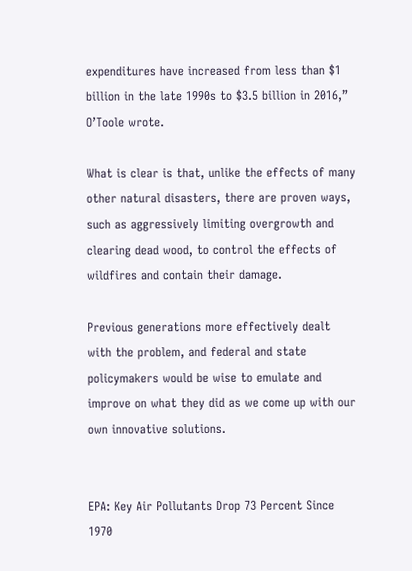expenditures have increased from less than $1 billion in the late 1990s to $3.5 billion in 2016,” O’Toole wrote.

What is clear is that, unlike the effects of many other natural disasters, there are proven ways, such as aggressively limiting overgrowth and clearing dead wood, to control the effects of wildfires and contain their damage.

Previous generations more effectively dealt with the problem, and federal and state policymakers would be wise to emulate and improve on what they did as we come up with our own innovative solutions.


EPA: Key Air Pollutants Drop 73 Percent Since 1970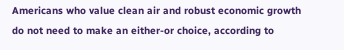Americans who value clean air and robust economic growth do not need to make an either-or choice, according to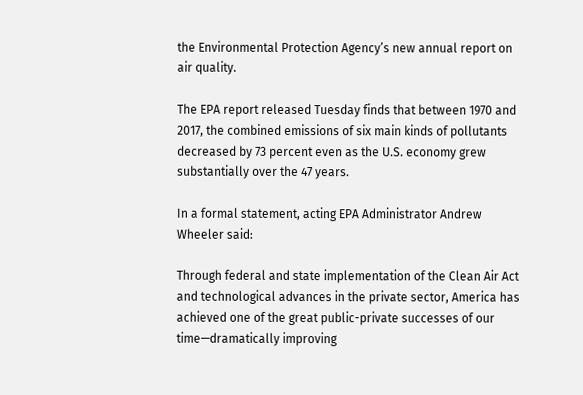the Environmental Protection Agency’s new annual report on air quality.

The EPA report released Tuesday finds that between 1970 and 2017, the combined emissions of six main kinds of pollutants decreased by 73 percent even as the U.S. economy grew substantially over the 47 years.

In a formal statement, acting EPA Administrator Andrew Wheeler said:

Through federal and state implementation of the Clean Air Act and technological advances in the private sector, America has achieved one of the great public-private successes of our time—dramatically improving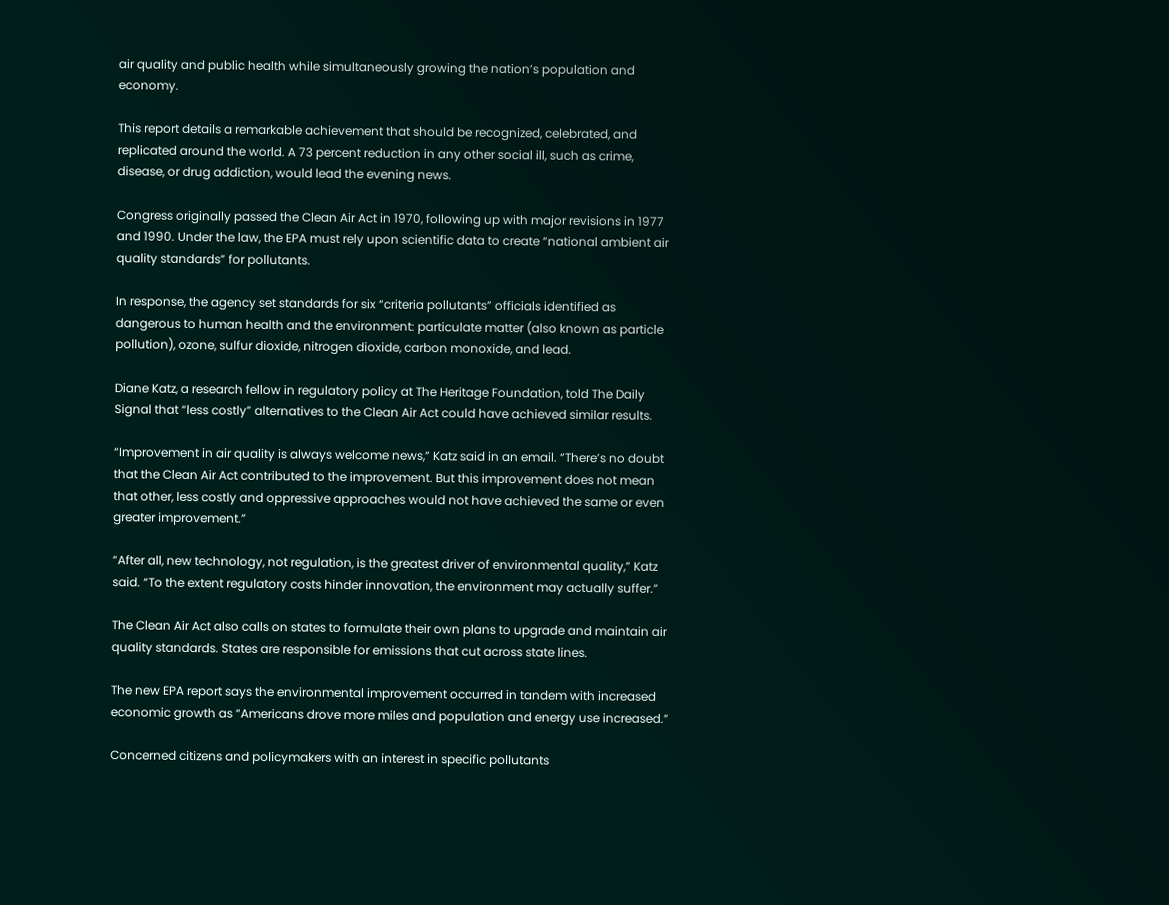air quality and public health while simultaneously growing the nation’s population and economy.

This report details a remarkable achievement that should be recognized, celebrated, and replicated around the world. A 73 percent reduction in any other social ill, such as crime, disease, or drug addiction, would lead the evening news.

Congress originally passed the Clean Air Act in 1970, following up with major revisions in 1977 and 1990. Under the law, the EPA must rely upon scientific data to create “national ambient air quality standards” for pollutants.

In response, the agency set standards for six “criteria pollutants” officials identified as dangerous to human health and the environment: particulate matter (also known as particle pollution), ozone, sulfur dioxide, nitrogen dioxide, carbon monoxide, and lead.

Diane Katz, a research fellow in regulatory policy at The Heritage Foundation, told The Daily Signal that “less costly” alternatives to the Clean Air Act could have achieved similar results.

“Improvement in air quality is always welcome news,” Katz said in an email. “There’s no doubt that the Clean Air Act contributed to the improvement. But this improvement does not mean that other, less costly and oppressive approaches would not have achieved the same or even greater improvement.”

“After all, new technology, not regulation, is the greatest driver of environmental quality,” Katz said. “To the extent regulatory costs hinder innovation, the environment may actually suffer.”

The Clean Air Act also calls on states to formulate their own plans to upgrade and maintain air quality standards. States are responsible for emissions that cut across state lines.

The new EPA report says the environmental improvement occurred in tandem with increased economic growth as “Americans drove more miles and population and energy use increased.”

Concerned citizens and policymakers with an interest in specific pollutants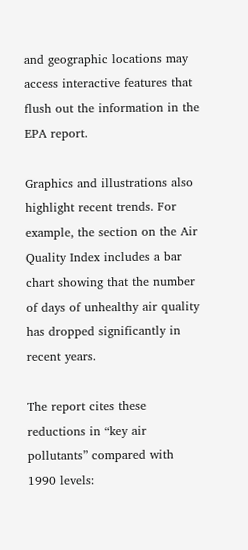and geographic locations may access interactive features that flush out the information in the EPA report.

Graphics and illustrations also highlight recent trends. For example, the section on the Air Quality Index includes a bar chart showing that the number of days of unhealthy air quality has dropped significantly in recent years.

The report cites these reductions in “key air pollutants” compared with 1990 levels: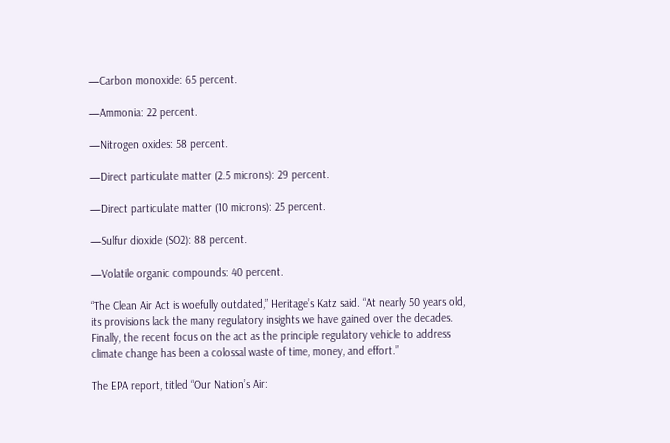—Carbon monoxide: 65 percent.

—Ammonia: 22 percent.

—Nitrogen oxides: 58 percent.

—Direct particulate matter (2.5 microns): 29 percent.

—Direct particulate matter (10 microns): 25 percent.

—Sulfur dioxide (SO2): 88 percent.

—Volatile organic compounds: 40 percent.

“The Clean Air Act is woefully outdated,” Heritage’s Katz said. “At nearly 50 years old, its provisions lack the many regulatory insights we have gained over the decades. Finally, the recent focus on the act as the principle regulatory vehicle to address climate change has been a colossal waste of time, money, and effort.”

The EPA report, titled “Our Nation’s Air: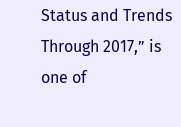Status and Trends Through 2017,” is one of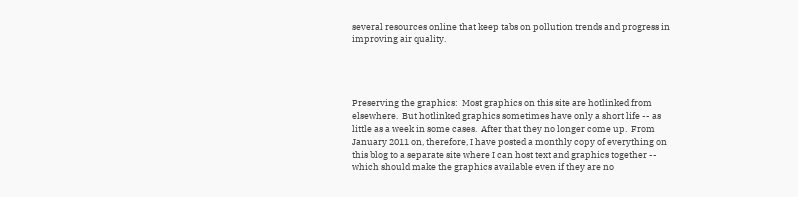several resources online that keep tabs on pollution trends and progress in improving air quality.




Preserving the graphics:  Most graphics on this site are hotlinked from elsewhere.  But hotlinked graphics sometimes have only a short life -- as little as a week in some cases.  After that they no longer come up.  From January 2011 on, therefore, I have posted a monthly copy of everything on this blog to a separate site where I can host text and graphics together -- which should make the graphics available even if they are no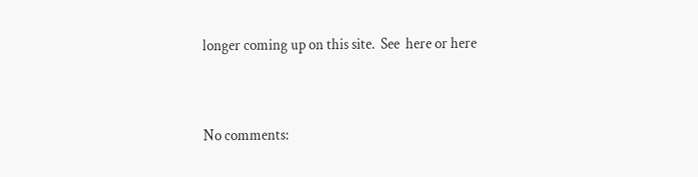longer coming up on this site.  See  here or here


No comments: